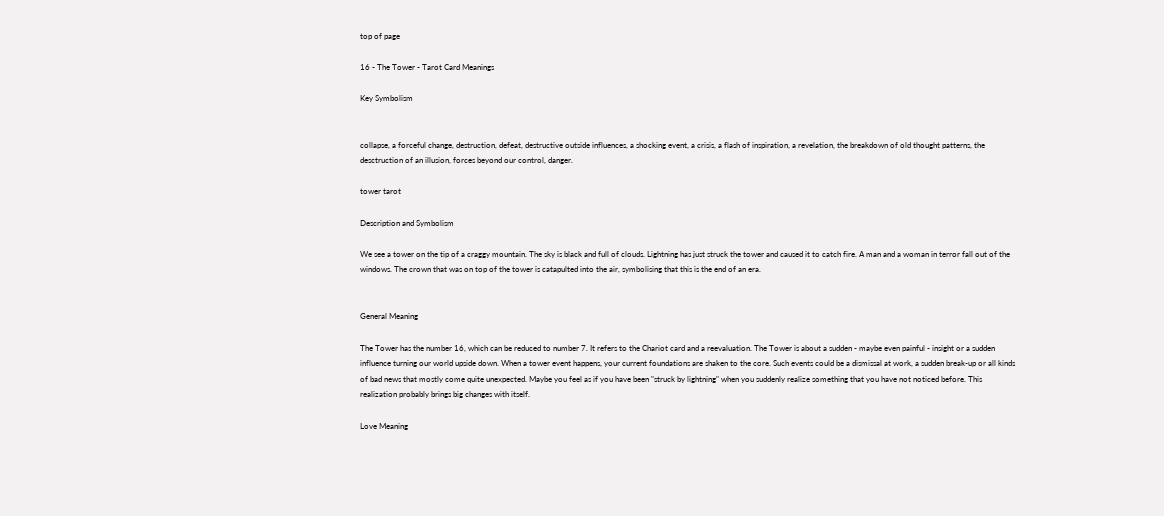top of page

16 - The Tower - Tarot Card Meanings

Key Symbolism


collapse, a forceful change, destruction, defeat, destructive outside influences, a shocking event, a crisis, a flash of inspiration, a revelation, the breakdown of old thought patterns, the desctruction of an illusion, forces beyond our control, danger.

tower tarot

Description and Symbolism

We see a tower on the tip of a craggy mountain. The sky is black and full of clouds. Lightning has just struck the tower and caused it to catch fire. A man and a woman in terror fall out of the windows. The crown that was on top of the tower is catapulted into the air, symbolising that this is the end of an era.


General Meaning

The Tower has the number 16, which can be reduced to number 7. It refers to the Chariot card and a reevaluation. The Tower is about a sudden - maybe even painful - insight or a sudden influence turning our world upside down. When a tower event happens, your current foundations are shaken to the core. Such events could be a dismissal at work, a sudden break-up or all kinds of bad news that mostly come quite unexpected. Maybe you feel as if you have been "struck by lightning" when you suddenly realize something that you have not noticed before. This realization probably brings big changes with itself.

Love Meaning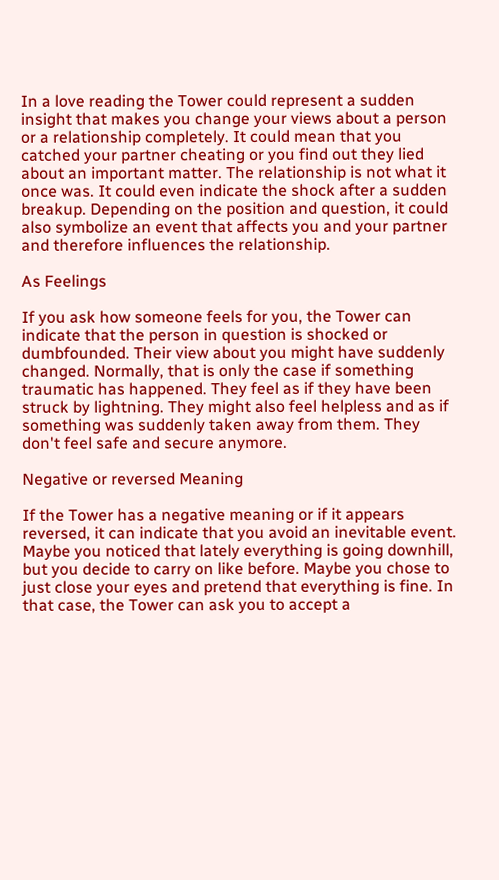In a love reading the Tower could represent a sudden insight that makes you change your views about a person or a relationship completely. It could mean that you catched your partner cheating or you find out they lied about an important matter. The relationship is not what it once was. It could even indicate the shock after a sudden breakup. Depending on the position and question, it could also symbolize an event that affects you and your partner and therefore influences the relationship.

As Feelings

If you ask how someone feels for you, the Tower can indicate that the person in question is shocked or dumbfounded. Their view about you might have suddenly changed. Normally, that is only the case if something traumatic has happened. They feel as if they have been struck by lightning. They might also feel helpless and as if something was suddenly taken away from them. They don't feel safe and secure anymore.

Negative or reversed Meaning

If the Tower has a negative meaning or if it appears reversed, it can indicate that you avoid an inevitable event. Maybe you noticed that lately everything is going downhill, but you decide to carry on like before. Maybe you chose to just close your eyes and pretend that everything is fine. In that case, the Tower can ask you to accept a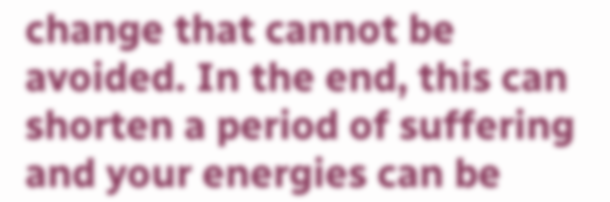change that cannot be avoided. In the end, this can shorten a period of suffering and your energies can be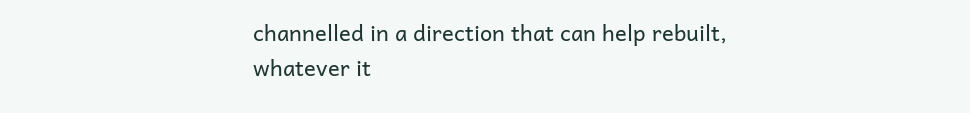channelled in a direction that can help rebuilt, whatever it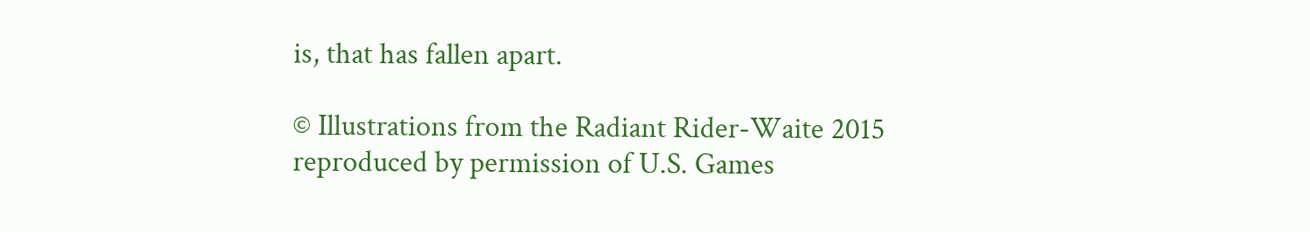is, that has fallen apart.

© Illustrations from the Radiant Rider-Waite 2015 reproduced by permission of U.S. Games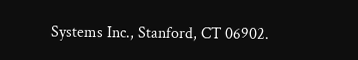Systems Inc., Stanford, CT 06902.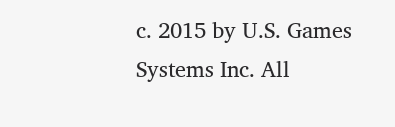c. 2015 by U.S. Games Systems Inc. All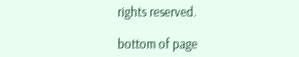rights reserved.

bottom of page